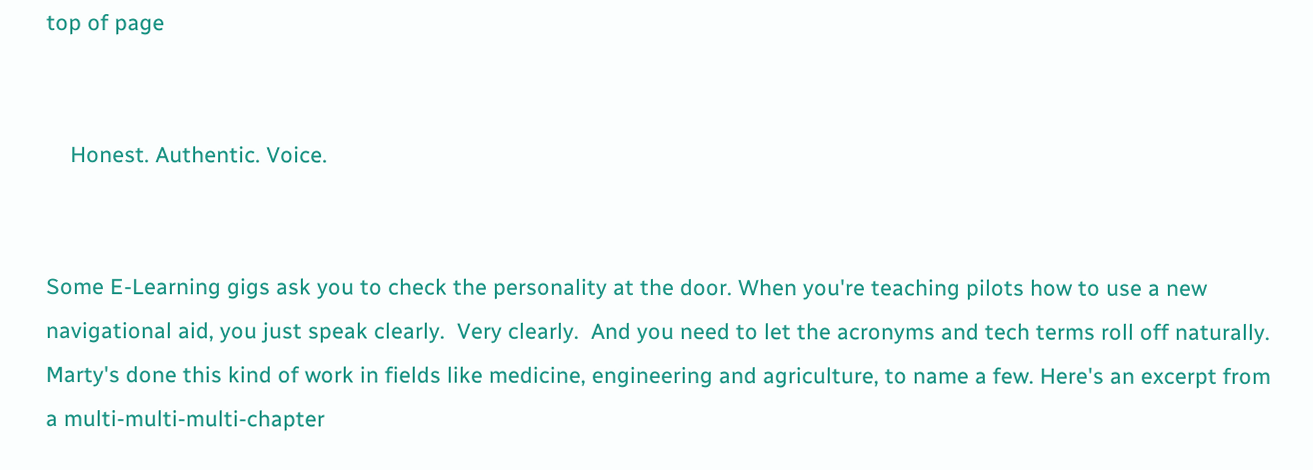top of page


    Honest. Authentic. Voice.


Some E-Learning gigs ask you to check the personality at the door. When you're teaching pilots how to use a new navigational aid, you just speak clearly.  Very clearly.  And you need to let the acronyms and tech terms roll off naturally.  Marty's done this kind of work in fields like medicine, engineering and agriculture, to name a few. Here's an excerpt from a multi-multi-multi-chapter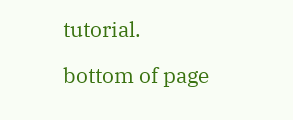tutorial.

bottom of page